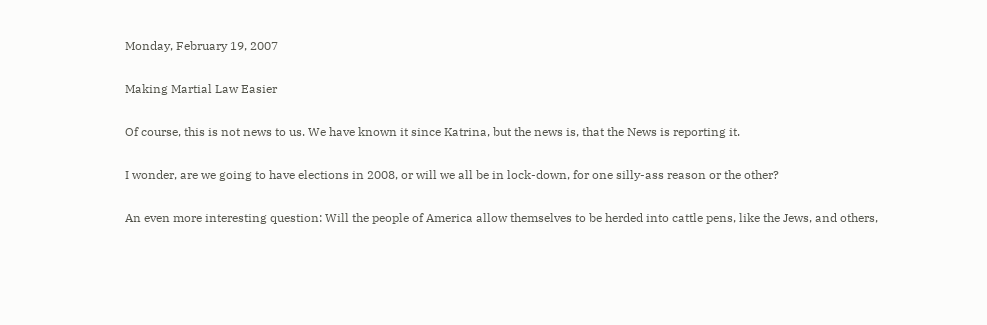Monday, February 19, 2007

Making Martial Law Easier

Of course, this is not news to us. We have known it since Katrina, but the news is, that the News is reporting it.

I wonder, are we going to have elections in 2008, or will we all be in lock-down, for one silly-ass reason or the other?

An even more interesting question: Will the people of America allow themselves to be herded into cattle pens, like the Jews, and others,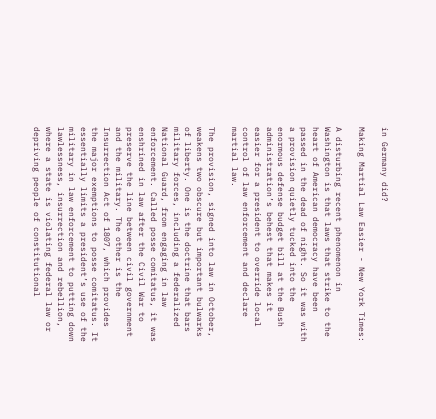in Germany did?

Making Martial Law Easier - New York Times:

A disturbing recent phenomenon in Washington is that laws that strike to the heart of American democracy have been passed in the dead of night. So it was with a provision quietly tucked into the enormous defense budget bill at the Bush administration’s behest that makes it easier for a president to override local control of law enforcement and declare martial law.

The provision, signed into law in October, weakens two obscure but important bulwarks of liberty. One is the doctrine that bars military forces, including a federalized National Guard, from engaging in law enforcement. Called posse comitatus, it was enshrined in law after the Civil War to preserve the line between civil government and the military. The other is the Insurrection Act of 1807, which provides the major exemptions to posse comitatus. It essentially limits a president’s use of the military in law enforcement to putting down lawlessness, insurrection and rebellion, where a state is violating federal law or depriving people of constitutional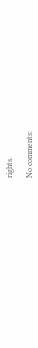rights.

No comments: